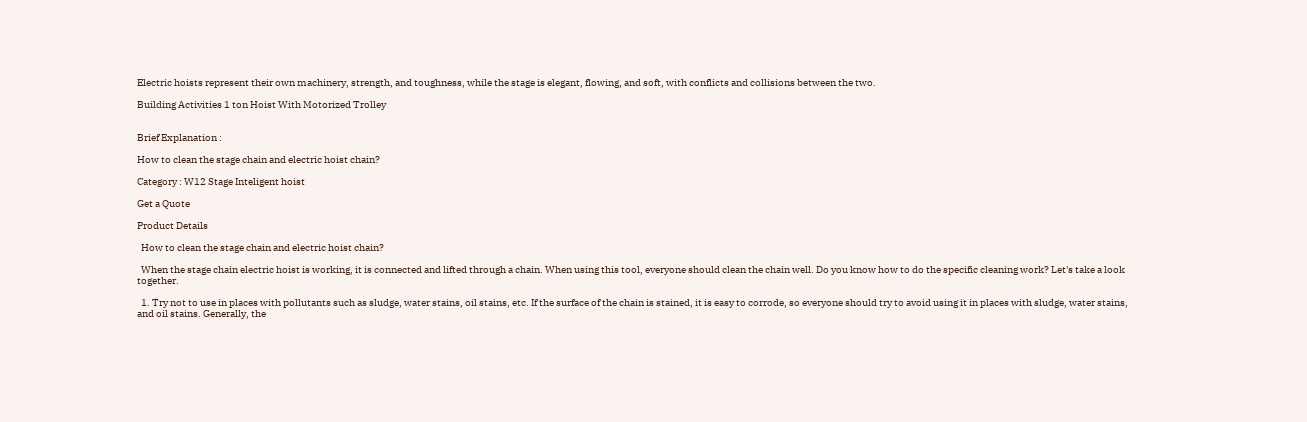Electric hoists represent their own machinery, strength, and toughness, while the stage is elegant, flowing, and soft, with conflicts and collisions between the two.

Building Activities 1 ton Hoist With Motorized Trolley


Brief Explanation :

How to clean the stage chain and electric hoist chain?

Category : W12 Stage Inteligent hoist

Get a Quote

Product Details

  How to clean the stage chain and electric hoist chain?

  When the stage chain electric hoist is working, it is connected and lifted through a chain. When using this tool, everyone should clean the chain well. Do you know how to do the specific cleaning work? Let's take a look together.

  1. Try not to use in places with pollutants such as sludge, water stains, oil stains, etc. If the surface of the chain is stained, it is easy to corrode, so everyone should try to avoid using it in places with sludge, water stains, and oil stains. Generally, the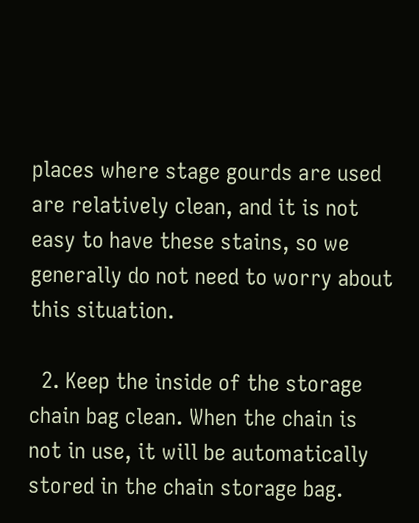places where stage gourds are used are relatively clean, and it is not easy to have these stains, so we generally do not need to worry about this situation.

  2. Keep the inside of the storage chain bag clean. When the chain is not in use, it will be automatically stored in the chain storage bag.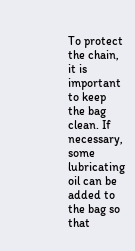To protect the chain, it is important to keep the bag clean. If necessary, some lubricating oil can be added to the bag so that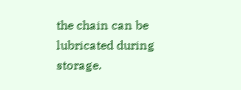the chain can be lubricated during storage.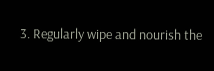3. Regularly wipe and nourish the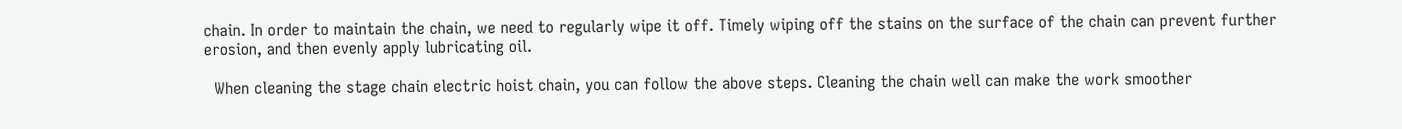chain. In order to maintain the chain, we need to regularly wipe it off. Timely wiping off the stains on the surface of the chain can prevent further erosion, and then evenly apply lubricating oil.

  When cleaning the stage chain electric hoist chain, you can follow the above steps. Cleaning the chain well can make the work smoother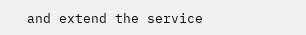and extend the service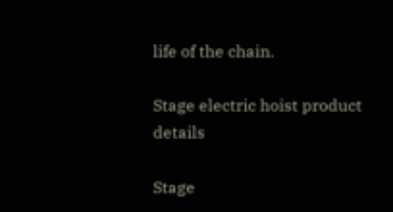life of the chain.

Stage electric hoist product details

Stage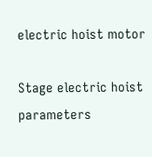electric hoist motor

Stage electric hoist parameters